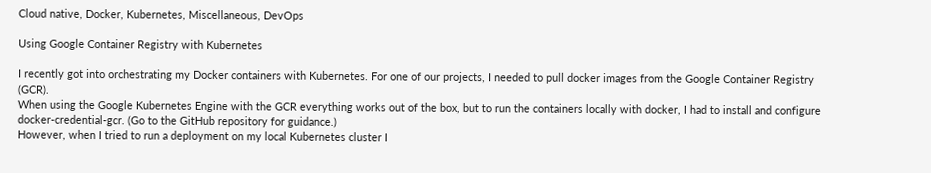Cloud native, Docker, Kubernetes, Miscellaneous, DevOps

Using Google Container Registry with Kubernetes

I recently got into orchestrating my Docker containers with Kubernetes. For one of our projects, I needed to pull docker images from the Google Container Registry (GCR).
When using the Google Kubernetes Engine with the GCR everything works out of the box, but to run the containers locally with docker, I had to install and configure docker-credential-gcr. (Go to the GitHub repository for guidance.)
However, when I tried to run a deployment on my local Kubernetes cluster I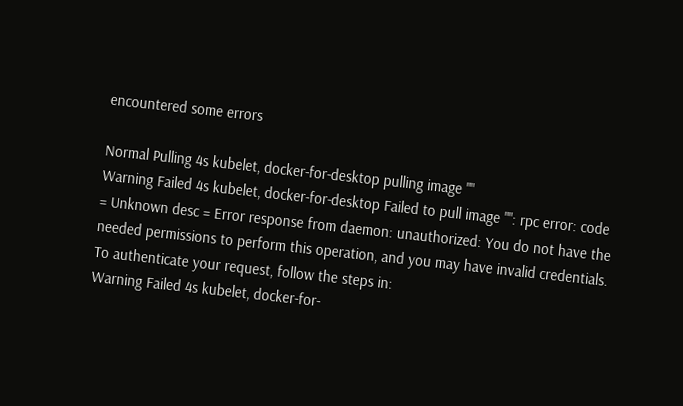encountered some errors

Normal Pulling 4s kubelet, docker-for-desktop pulling image ""
Warning Failed 4s kubelet, docker-for-desktop Failed to pull image "": rpc error: code = Unknown desc = Error response from daemon: unauthorized: You do not have the needed permissions to perform this operation, and you may have invalid credentials. To authenticate your request, follow the steps in:
Warning Failed 4s kubelet, docker-for-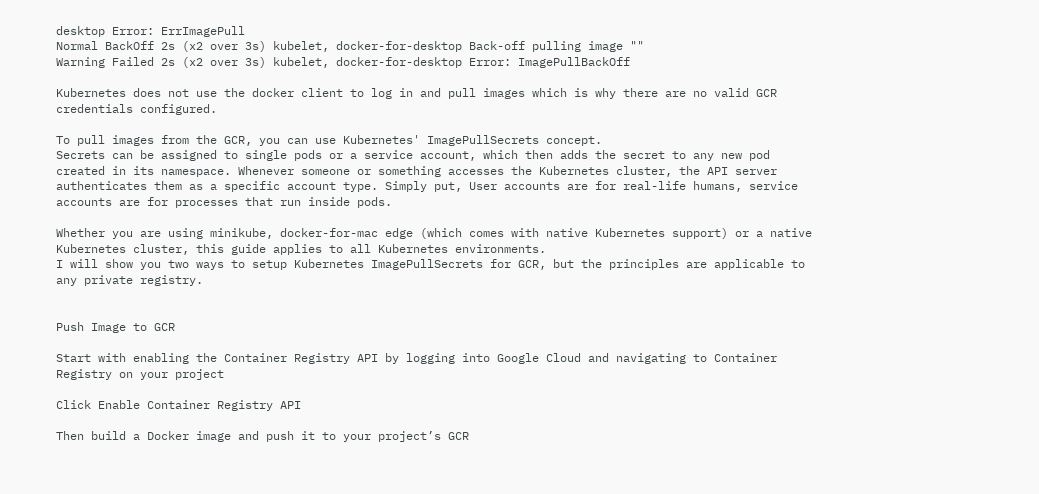desktop Error: ErrImagePull
Normal BackOff 2s (x2 over 3s) kubelet, docker-for-desktop Back-off pulling image ""
Warning Failed 2s (x2 over 3s) kubelet, docker-for-desktop Error: ImagePullBackOff

Kubernetes does not use the docker client to log in and pull images which is why there are no valid GCR credentials configured.

To pull images from the GCR, you can use Kubernetes' ImagePullSecrets concept.
Secrets can be assigned to single pods or a service account, which then adds the secret to any new pod created in its namespace. Whenever someone or something accesses the Kubernetes cluster, the API server authenticates them as a specific account type. Simply put, User accounts are for real-life humans, service accounts are for processes that run inside pods.

Whether you are using minikube, docker-for-mac edge (which comes with native Kubernetes support) or a native Kubernetes cluster, this guide applies to all Kubernetes environments.
I will show you two ways to setup Kubernetes ImagePullSecrets for GCR, but the principles are applicable to any private registry.


Push Image to GCR

Start with enabling the Container Registry API by logging into Google Cloud and navigating to Container Registry on your project

Click Enable Container Registry API

Then build a Docker image and push it to your project’s GCR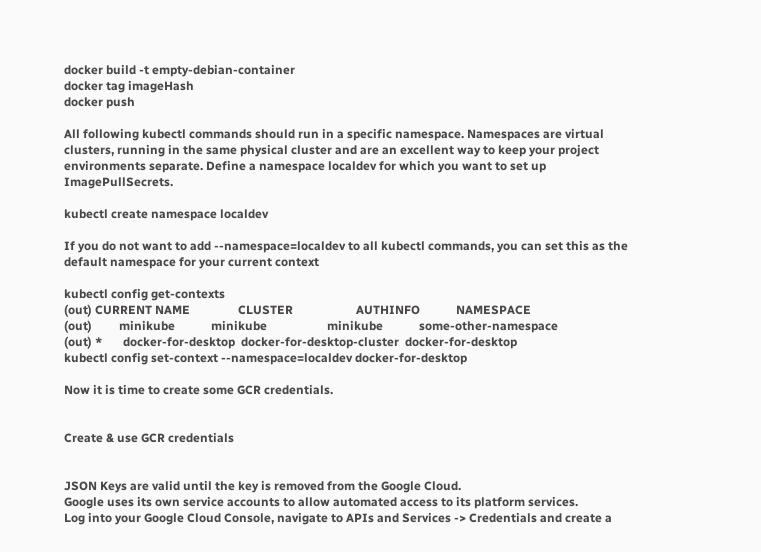docker build -t empty-debian-container
docker tag imageHash
docker push

All following kubectl commands should run in a specific namespace. Namespaces are virtual clusters, running in the same physical cluster and are an excellent way to keep your project environments separate. Define a namespace localdev for which you want to set up ImagePullSecrets.

kubectl create namespace localdev

If you do not want to add --namespace=localdev to all kubectl commands, you can set this as the default namespace for your current context

kubectl config get-contexts
(out) CURRENT NAME                CLUSTER                     AUTHINFO            NAMESPACE
(out)         minikube            minikube                    minikube            some-other-namespace
(out) *       docker-for-desktop  docker-for-desktop-cluster  docker-for-desktop
kubectl config set-context --namespace=localdev docker-for-desktop

Now it is time to create some GCR credentials.


Create & use GCR credentials


JSON Keys are valid until the key is removed from the Google Cloud.
Google uses its own service accounts to allow automated access to its platform services.
Log into your Google Cloud Console, navigate to APIs and Services -> Credentials and create a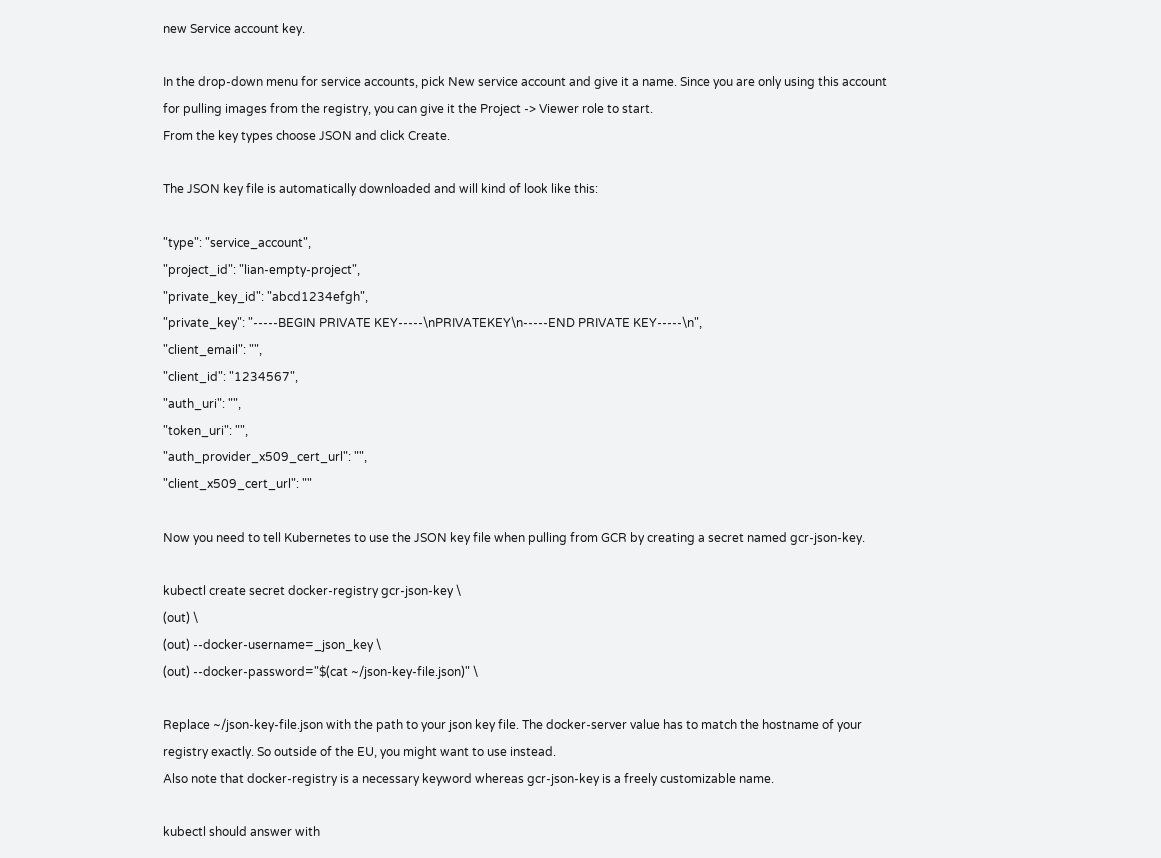new Service account key.

In the drop-down menu for service accounts, pick New service account and give it a name. Since you are only using this account for pulling images from the registry, you can give it the Project -> Viewer role to start.
From the key types choose JSON and click Create.

The JSON key file is automatically downloaded and will kind of look like this:

"type": "service_account",
"project_id": "lian-empty-project",
"private_key_id": "abcd1234efgh",
"private_key": "-----BEGIN PRIVATE KEY-----\nPRIVATEKEY\n-----END PRIVATE KEY-----\n",
"client_email": "",
"client_id": "1234567",
"auth_uri": "",
"token_uri": "",
"auth_provider_x509_cert_url": "",
"client_x509_cert_url": ""

Now you need to tell Kubernetes to use the JSON key file when pulling from GCR by creating a secret named gcr-json-key.

kubectl create secret docker-registry gcr-json-key \
(out) \
(out) --docker-username=_json_key \
(out) --docker-password="$(cat ~/json-key-file.json)" \

Replace ~/json-key-file.json with the path to your json key file. The docker-server value has to match the hostname of your registry exactly. So outside of the EU, you might want to use instead.
Also note that docker-registry is a necessary keyword whereas gcr-json-key is a freely customizable name.

kubectl should answer with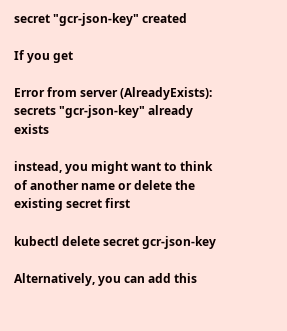secret "gcr-json-key" created

If you get

Error from server (AlreadyExists): secrets "gcr-json-key" already exists

instead, you might want to think of another name or delete the existing secret first

kubectl delete secret gcr-json-key

Alternatively, you can add this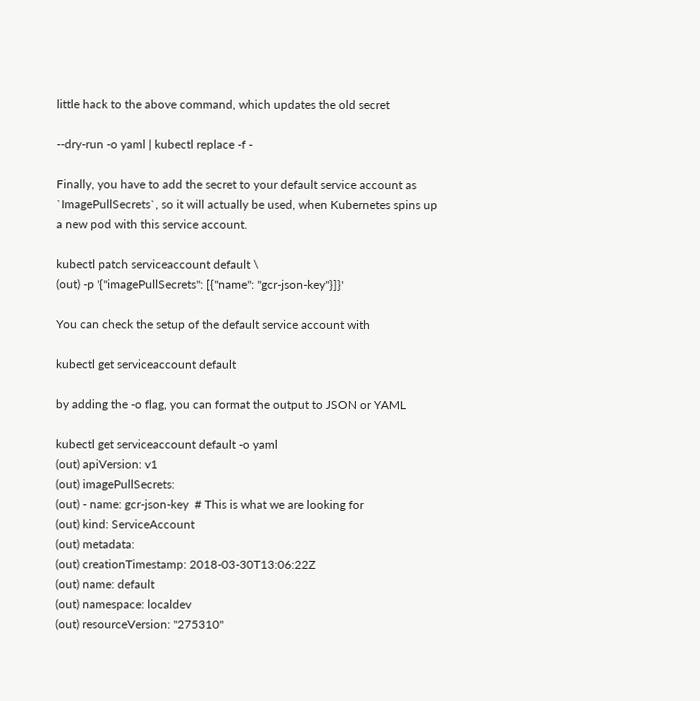little hack to the above command, which updates the old secret

--dry-run -o yaml | kubectl replace -f -

Finally, you have to add the secret to your default service account as `ImagePullSecrets`, so it will actually be used, when Kubernetes spins up a new pod with this service account.

kubectl patch serviceaccount default \
(out) -p '{"imagePullSecrets": [{"name": "gcr-json-key"}]}'

You can check the setup of the default service account with

kubectl get serviceaccount default

by adding the -o flag, you can format the output to JSON or YAML

kubectl get serviceaccount default -o yaml
(out) apiVersion: v1
(out) imagePullSecrets:
(out) - name: gcr-json-key  # This is what we are looking for
(out) kind: ServiceAccount
(out) metadata:
(out) creationTimestamp: 2018-03-30T13:06:22Z
(out) name: default
(out) namespace: localdev
(out) resourceVersion: "275310"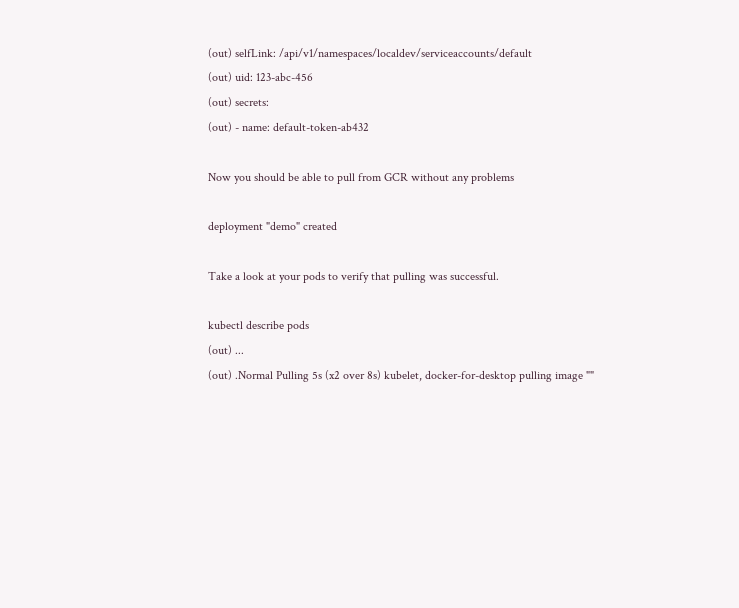(out) selfLink: /api/v1/namespaces/localdev/serviceaccounts/default
(out) uid: 123-abc-456
(out) secrets:
(out) - name: default-token-ab432

Now you should be able to pull from GCR without any problems

deployment "demo" created

Take a look at your pods to verify that pulling was successful.

kubectl describe pods
(out) ...
(out) .Normal Pulling 5s (x2 over 8s) kubelet, docker-for-desktop pulling image ""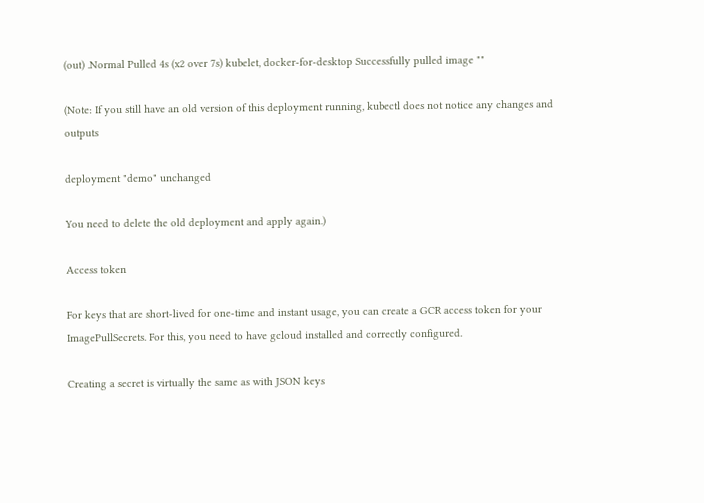(out) .Normal Pulled 4s (x2 over 7s) kubelet, docker-for-desktop Successfully pulled image ""

(Note: If you still have an old version of this deployment running, kubectl does not notice any changes and outputs

deployment "demo" unchanged

You need to delete the old deployment and apply again.)

Access token

For keys that are short-lived for one-time and instant usage, you can create a GCR access token for your ImagePullSecrets. For this, you need to have gcloud installed and correctly configured.

Creating a secret is virtually the same as with JSON keys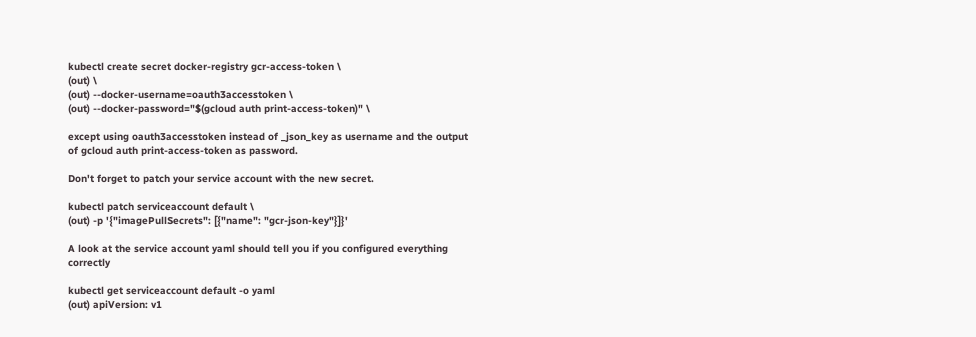kubectl create secret docker-registry gcr-access-token \
(out) \
(out) --docker-username=oauth3accesstoken \
(out) --docker-password="$(gcloud auth print-access-token)" \

except using oauth3accesstoken instead of _json_key as username and the output of gcloud auth print-access-token as password.

Don't forget to patch your service account with the new secret.

kubectl patch serviceaccount default \
(out) -p '{"imagePullSecrets": [{"name": "gcr-json-key"}]}'

A look at the service account yaml should tell you if you configured everything correctly

kubectl get serviceaccount default -o yaml
(out) apiVersion: v1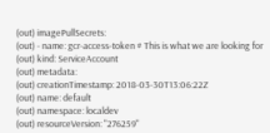(out) imagePullSecrets:
(out) - name: gcr-access-token # This is what we are looking for
(out) kind: ServiceAccount
(out) metadata:
(out) creationTimestamp: 2018-03-30T13:06:22Z
(out) name: default
(out) namespace: localdev
(out) resourceVersion: "276259"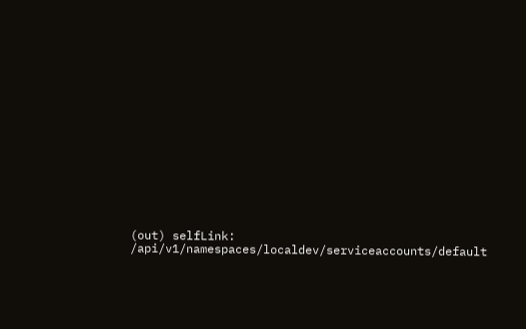(out) selfLink: /api/v1/namespaces/localdev/serviceaccounts/default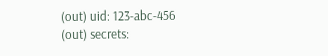(out) uid: 123-abc-456
(out) secrets: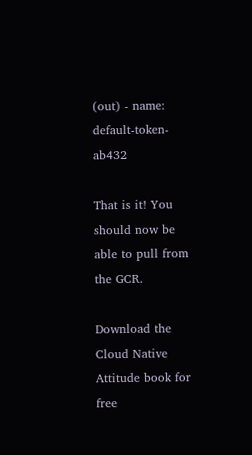(out) - name: default-token-ab432

That is it! You should now be able to pull from the GCR.

Download the Cloud Native Attitude book for free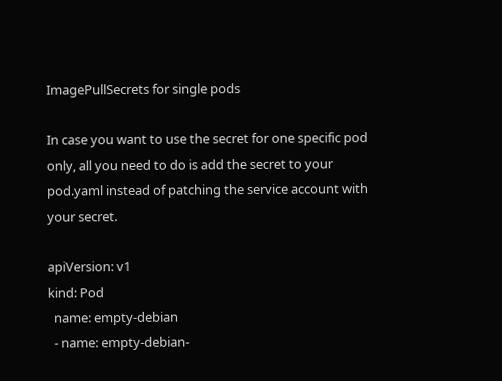ImagePullSecrets for single pods

In case you want to use the secret for one specific pod only, all you need to do is add the secret to your pod.yaml instead of patching the service account with your secret.

apiVersion: v1
kind: Pod
  name: empty-debian
  - name: empty-debian-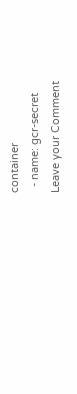container
  - name: gcr-secret
Leave your Comment